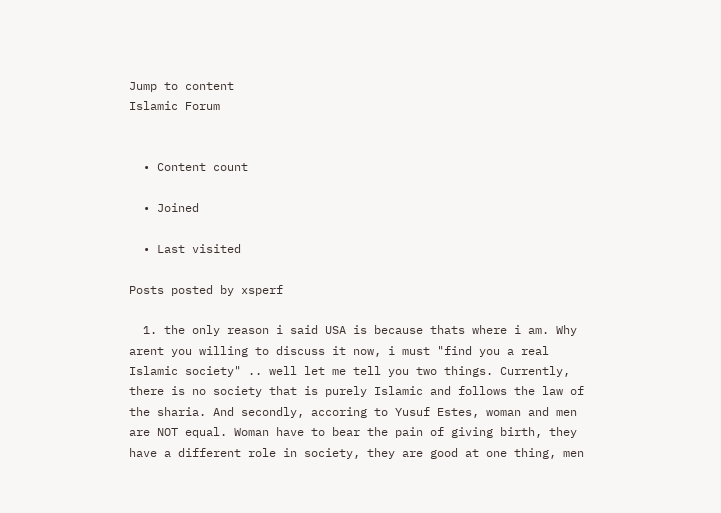Jump to content
Islamic Forum


  • Content count

  • Joined

  • Last visited

Posts posted by xsperf

  1. the only reason i said USA is because thats where i am. Why arent you willing to discuss it now, i must "find you a real Islamic society" .. well let me tell you two things. Currently, there is no society that is purely Islamic and follows the law of the sharia. And secondly, accoring to Yusuf Estes, woman and men are NOT equal. Woman have to bear the pain of giving birth, they have a different role in society, they are good at one thing, men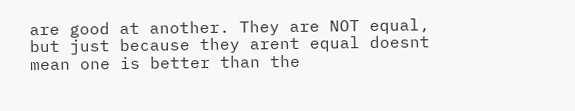are good at another. They are NOT equal, but just because they arent equal doesnt mean one is better than the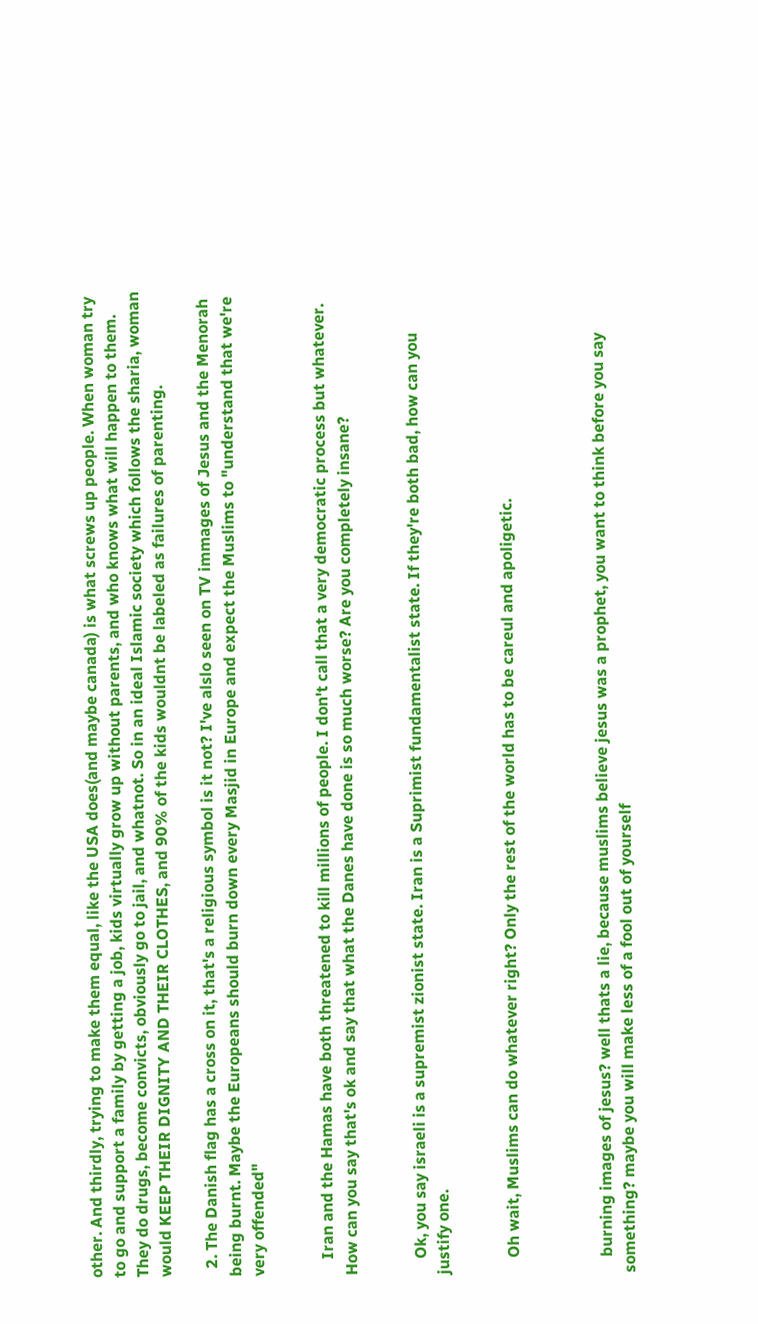other. And thirdly, trying to make them equal, like the USA does(and maybe canada) is what screws up people. When woman try to go and support a family by getting a job, kids virtually grow up without parents, and who knows what will happen to them. They do drugs, become convicts, obviously go to jail, and whatnot. So in an ideal Islamic society which follows the sharia, woman would KEEP THEIR DIGNITY AND THEIR CLOTHES, and 90% of the kids wouldnt be labeled as failures of parenting.

  2. The Danish flag has a cross on it, that's a religious symbol is it not? I've alslo seen on TV immages of Jesus and the Menorah being burnt. Maybe the Europeans should burn down every Masjid in Europe and expect the Muslims to "understand that we're very offended"


    Iran and the Hamas have both threatened to kill millions of people. I don't call that a very democratic process but whatever. How can you say that's ok and say that what the Danes have done is so much worse? Are you completely insane?


    Ok, you say israeli is a supremist zionist state. Iran is a Suprimist fundamentalist state. If they're both bad, how can you justify one.


    Oh wait, Muslims can do whatever right? Only the rest of the world has to be careul and apoligetic.



    burning images of jesus? well thats a lie, because muslims believe jesus was a prophet, you want to think before you say something? maybe you will make less of a fool out of yourself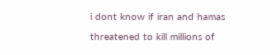i dont know if iran and hamas threatened to kill millions of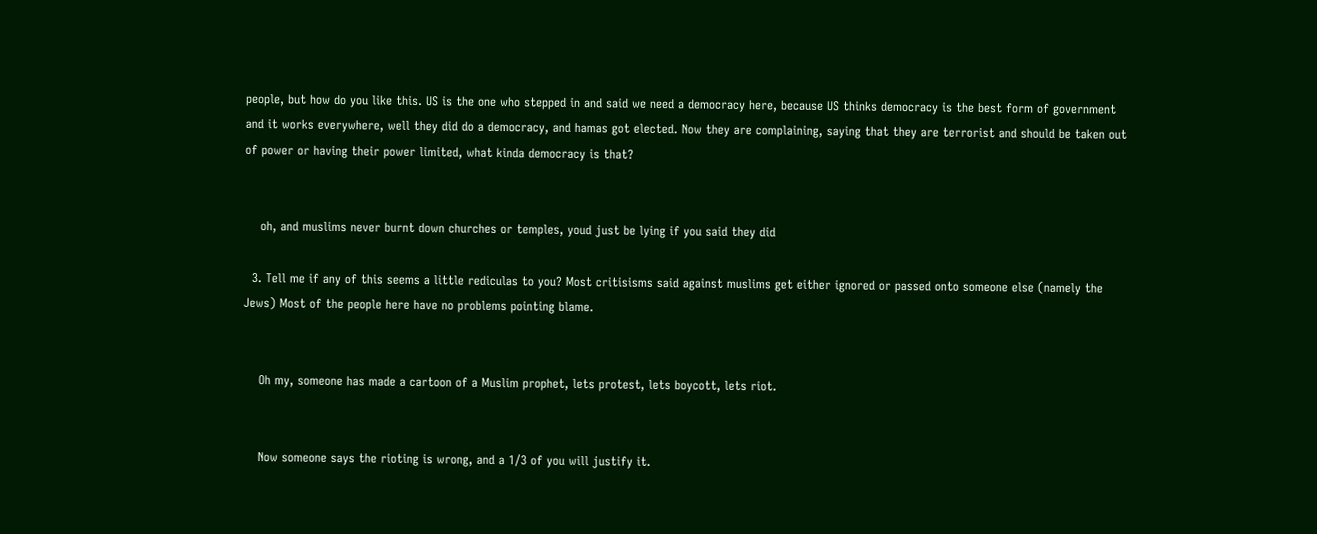people, but how do you like this. US is the one who stepped in and said we need a democracy here, because US thinks democracy is the best form of government and it works everywhere, well they did do a democracy, and hamas got elected. Now they are complaining, saying that they are terrorist and should be taken out of power or having their power limited, what kinda democracy is that?


    oh, and muslims never burnt down churches or temples, youd just be lying if you said they did

  3. Tell me if any of this seems a little rediculas to you? Most critisisms said against muslims get either ignored or passed onto someone else (namely the Jews) Most of the people here have no problems pointing blame.


    Oh my, someone has made a cartoon of a Muslim prophet, lets protest, lets boycott, lets riot.


    Now someone says the rioting is wrong, and a 1/3 of you will justify it.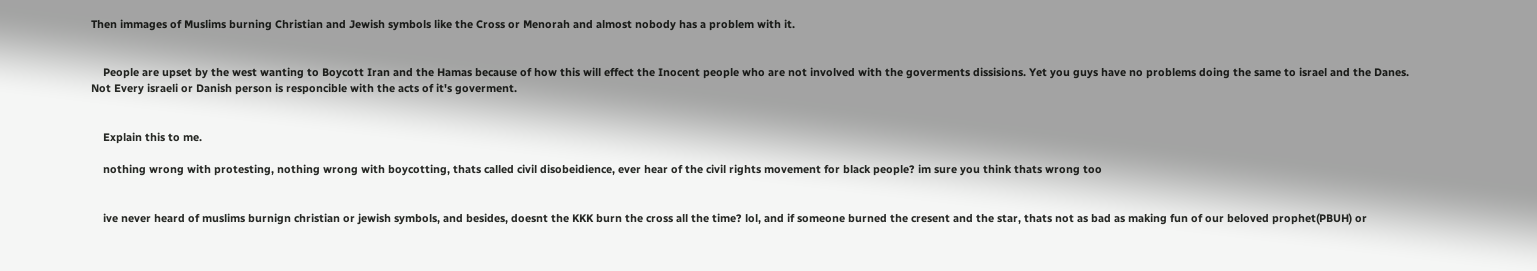Then immages of Muslims burning Christian and Jewish symbols like the Cross or Menorah and almost nobody has a problem with it.


    People are upset by the west wanting to Boycott Iran and the Hamas because of how this will effect the Inocent people who are not involved with the goverments dissisions. Yet you guys have no problems doing the same to israel and the Danes. Not Every israeli or Danish person is responcible with the acts of it's goverment.


    Explain this to me.

    nothing wrong with protesting, nothing wrong with boycotting, thats called civil disobeidience, ever hear of the civil rights movement for black people? im sure you think thats wrong too


    ive never heard of muslims burnign christian or jewish symbols, and besides, doesnt the KKK burn the cross all the time? lol, and if someone burned the cresent and the star, thats not as bad as making fun of our beloved prophet(PBUH) or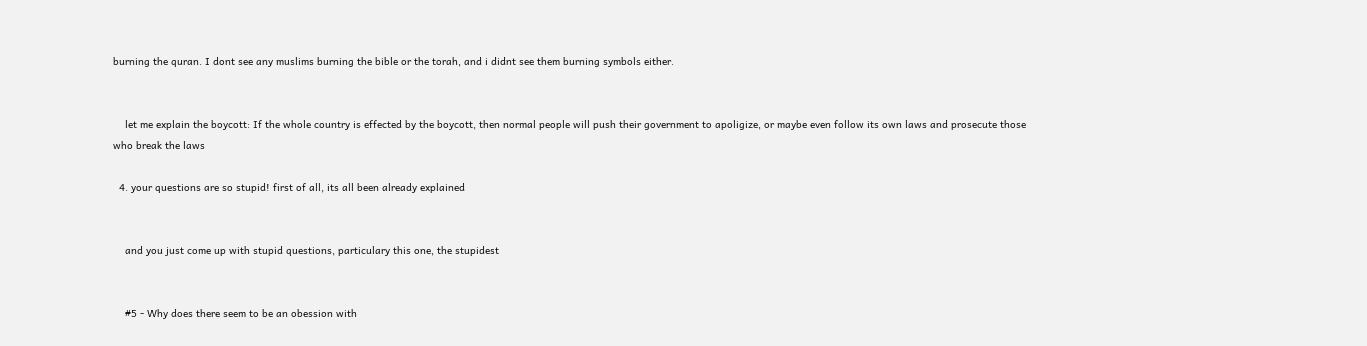burning the quran. I dont see any muslims burning the bible or the torah, and i didnt see them burning symbols either.


    let me explain the boycott: If the whole country is effected by the boycott, then normal people will push their government to apoligize, or maybe even follow its own laws and prosecute those who break the laws

  4. your questions are so stupid! first of all, its all been already explained


    and you just come up with stupid questions, particulary this one, the stupidest


    #5 - Why does there seem to be an obession with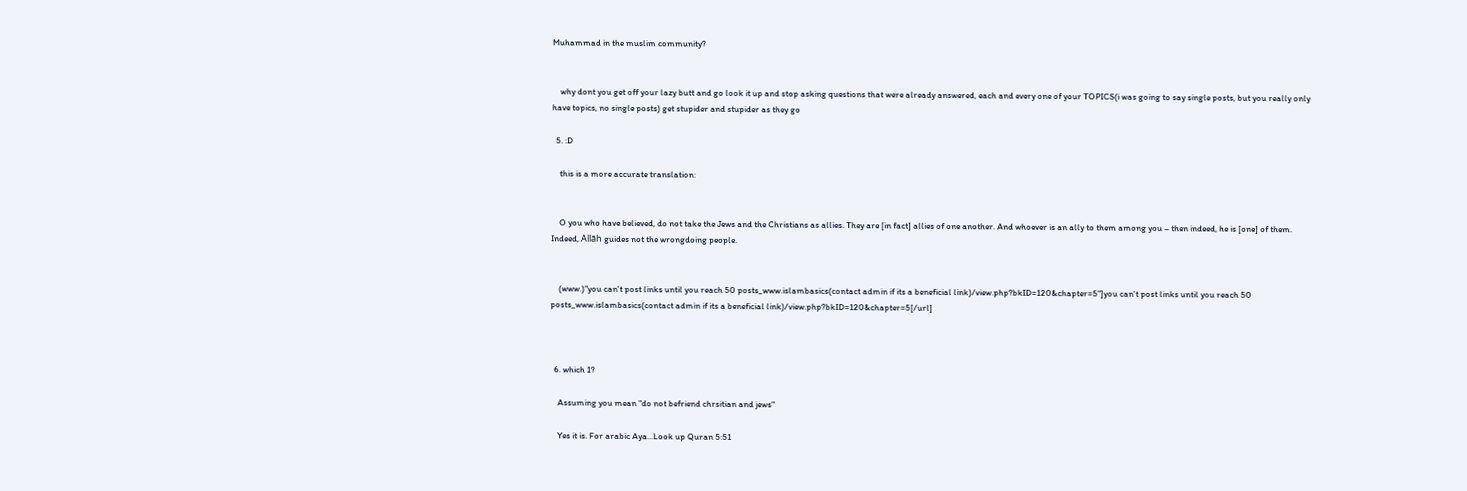Muhammad in the muslim community?


    why dont you get off your lazy butt and go look it up and stop asking questions that were already answered, each and every one of your TOPICS(i was going to say single posts, but you really only have topics, no single posts) get stupider and stupider as they go

  5. :D

    this is a more accurate translation:


    O you who have believed, do not take the Jews and the Christians as allies. They are [in fact] allies of one another. And whoever is an ally to them among you – then indeed, he is [one] of them. Indeed, Allāh guides not the wrongdoing people.


    (www.)"you can't post links until you reach 50 posts_www.islambasics(contact admin if its a beneficial link)/view.php?bkID=120&chapter=5"]you can't post links until you reach 50 posts_www.islambasics(contact admin if its a beneficial link)/view.php?bkID=120&chapter=5[/url]



  6. which 1?

    Assuming you mean "do not befriend chrsitian and jews"

    Yes it is. For arabic Aya...Look up Quran 5:51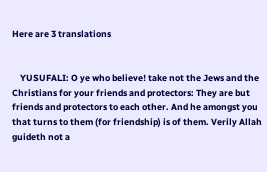Here are 3 translations


    YUSUFALI: O ye who believe! take not the Jews and the Christians for your friends and protectors: They are but friends and protectors to each other. And he amongst you that turns to them (for friendship) is of them. Verily Allah guideth not a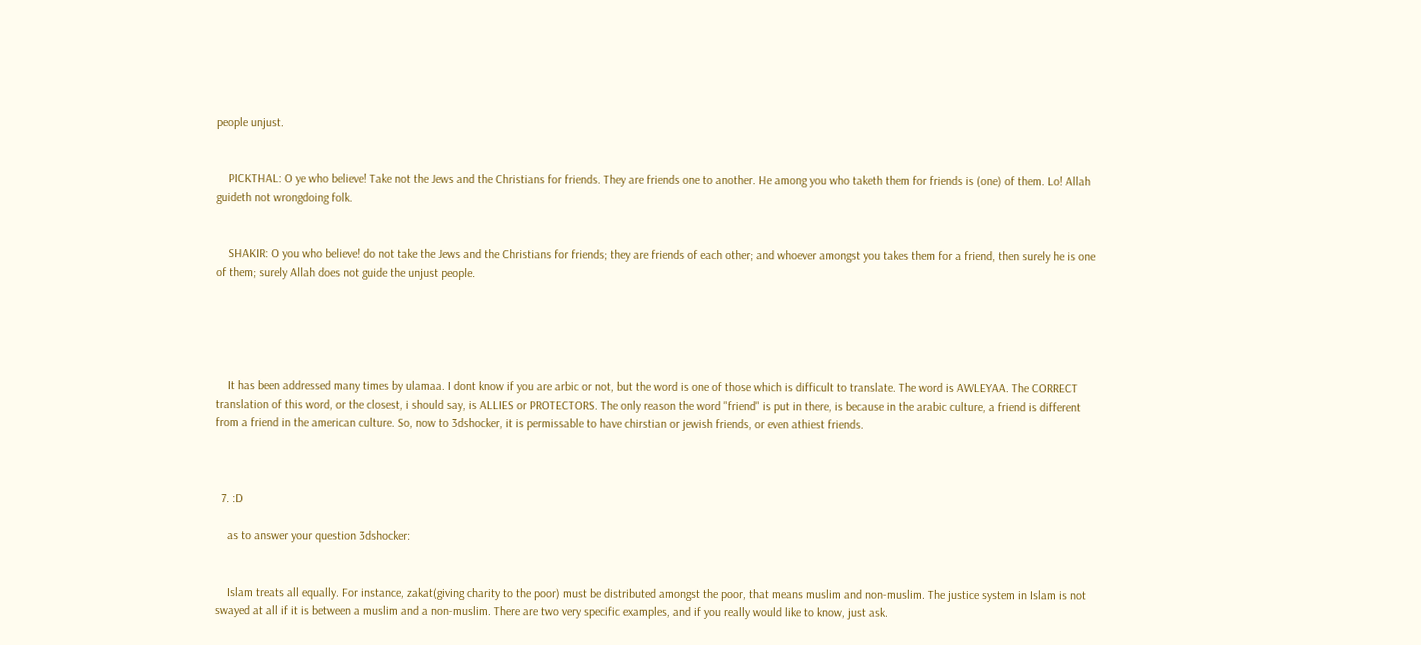people unjust.


    PICKTHAL: O ye who believe! Take not the Jews and the Christians for friends. They are friends one to another. He among you who taketh them for friends is (one) of them. Lo! Allah guideth not wrongdoing folk.


    SHAKIR: O you who believe! do not take the Jews and the Christians for friends; they are friends of each other; and whoever amongst you takes them for a friend, then surely he is one of them; surely Allah does not guide the unjust people.





    It has been addressed many times by ulamaa. I dont know if you are arbic or not, but the word is one of those which is difficult to translate. The word is AWLEYAA. The CORRECT translation of this word, or the closest, i should say, is ALLIES or PROTECTORS. The only reason the word "friend" is put in there, is because in the arabic culture, a friend is different from a friend in the american culture. So, now to 3dshocker, it is permissable to have chirstian or jewish friends, or even athiest friends.



  7. :D

    as to answer your question 3dshocker:


    Islam treats all equally. For instance, zakat(giving charity to the poor) must be distributed amongst the poor, that means muslim and non-muslim. The justice system in Islam is not swayed at all if it is between a muslim and a non-muslim. There are two very specific examples, and if you really would like to know, just ask.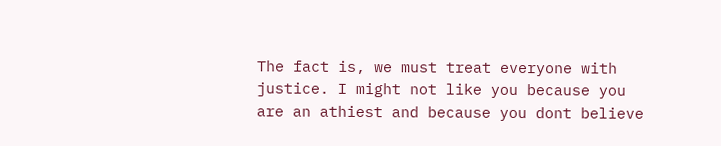The fact is, we must treat everyone with justice. I might not like you because you are an athiest and because you dont believe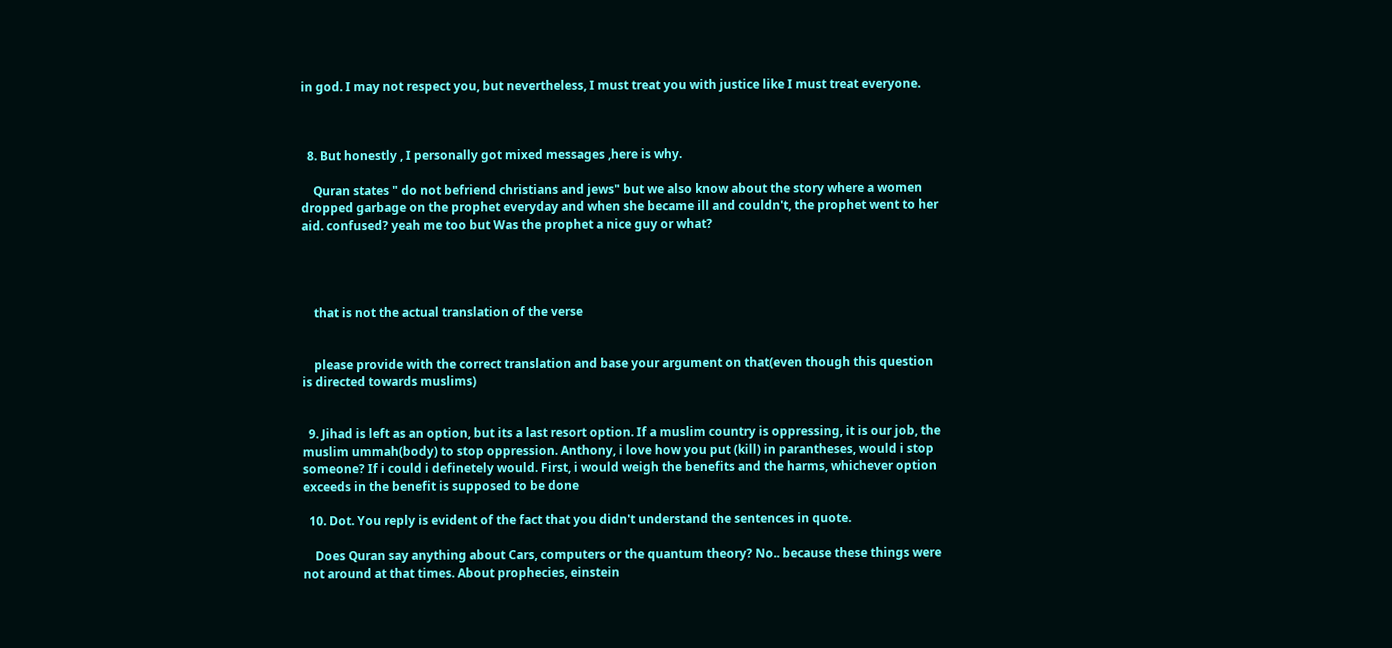in god. I may not respect you, but nevertheless, I must treat you with justice like I must treat everyone.



  8. But honestly , I personally got mixed messages ,here is why.

    Quran states " do not befriend christians and jews" but we also know about the story where a women dropped garbage on the prophet everyday and when she became ill and couldn't, the prophet went to her aid. confused? yeah me too but Was the prophet a nice guy or what?




    that is not the actual translation of the verse


    please provide with the correct translation and base your argument on that(even though this question is directed towards muslims)


  9. Jihad is left as an option, but its a last resort option. If a muslim country is oppressing, it is our job, the muslim ummah(body) to stop oppression. Anthony, i love how you put (kill) in parantheses, would i stop someone? If i could i definetely would. First, i would weigh the benefits and the harms, whichever option exceeds in the benefit is supposed to be done

  10. Dot. You reply is evident of the fact that you didn't understand the sentences in quote.

    Does Quran say anything about Cars, computers or the quantum theory? No.. because these things were not around at that times. About prophecies, einstein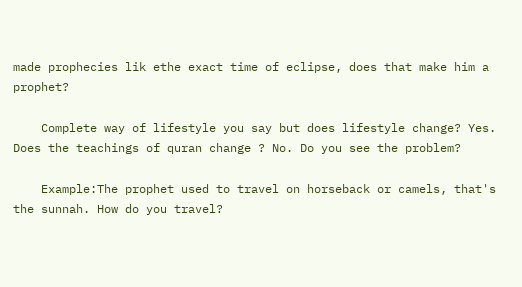made prophecies lik ethe exact time of eclipse, does that make him a prophet?

    Complete way of lifestyle you say but does lifestyle change? Yes. Does the teachings of quran change ? No. Do you see the problem?

    Example:The prophet used to travel on horseback or camels, that's the sunnah. How do you travel?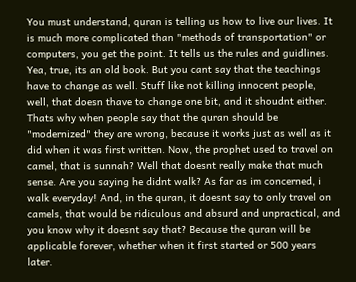You must understand, quran is telling us how to live our lives. It is much more complicated than "methods of transportation" or computers, you get the point. It tells us the rules and guidlines. Yea, true, its an old book. But you cant say that the teachings have to change as well. Stuff like not killing innocent people, well, that doesn thave to change one bit, and it shoudnt either. Thats why when people say that the quran should be "modernized" they are wrong, because it works just as well as it did when it was first written. Now, the prophet used to travel on camel, that is sunnah? Well that doesnt really make that much sense. Are you saying he didnt walk? As far as im concerned, i walk everyday! And, in the quran, it doesnt say to only travel on camels, that would be ridiculous and absurd and unpractical, and you know why it doesnt say that? Because the quran will be applicable forever, whether when it first started or 500 years later.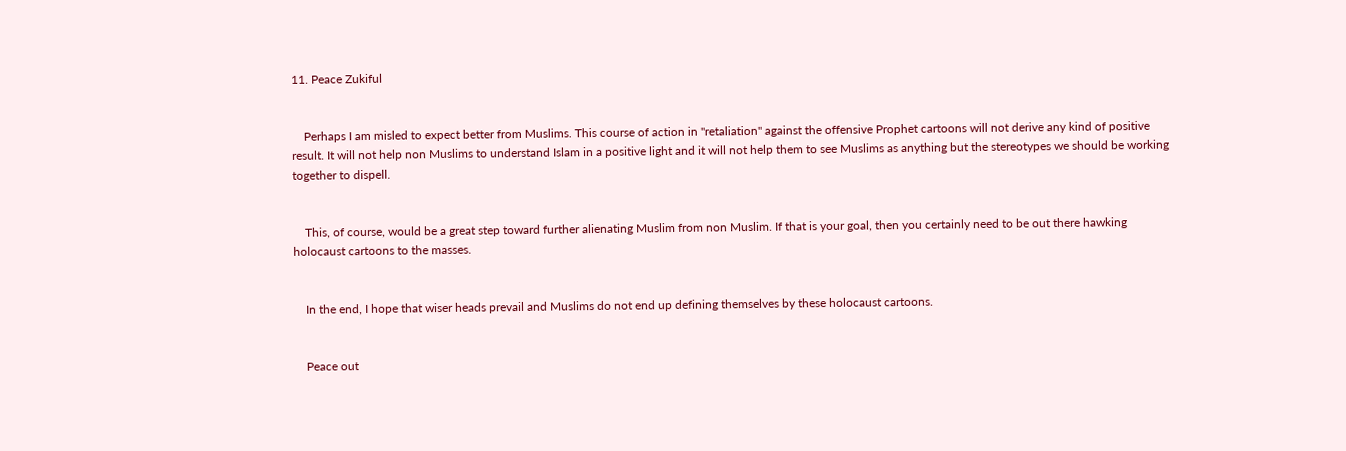11. Peace Zukiful


    Perhaps I am misled to expect better from Muslims. This course of action in "retaliation" against the offensive Prophet cartoons will not derive any kind of positive result. It will not help non Muslims to understand Islam in a positive light and it will not help them to see Muslims as anything but the stereotypes we should be working together to dispell.


    This, of course, would be a great step toward further alienating Muslim from non Muslim. If that is your goal, then you certainly need to be out there hawking holocaust cartoons to the masses.


    In the end, I hope that wiser heads prevail and Muslims do not end up defining themselves by these holocaust cartoons.


    Peace out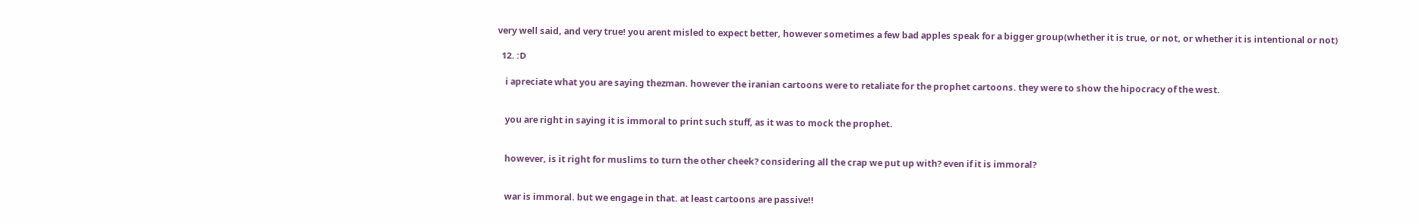very well said, and very true! you arent misled to expect better, however sometimes a few bad apples speak for a bigger group(whether it is true, or not, or whether it is intentional or not)

  12. :D

    i apreciate what you are saying thezman. however the iranian cartoons were to retaliate for the prophet cartoons. they were to show the hipocracy of the west.


    you are right in saying it is immoral to print such stuff, as it was to mock the prophet.


    however, is it right for muslims to turn the other cheek? considering all the crap we put up with? even if it is immoral?


    war is immoral. but we engage in that. at least cartoons are passive!!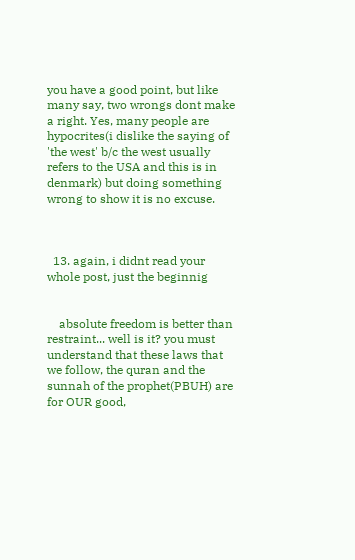you have a good point, but like many say, two wrongs dont make a right. Yes, many people are hypocrites(i dislike the saying of 'the west' b/c the west usually refers to the USA and this is in denmark) but doing something wrong to show it is no excuse.



  13. again, i didnt read your whole post, just the beginnig


    absolute freedom is better than restraint... well is it? you must understand that these laws that we follow, the quran and the sunnah of the prophet(PBUH) are for OUR good,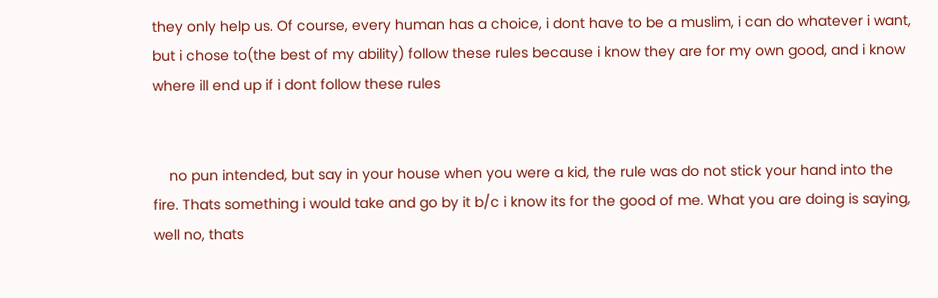they only help us. Of course, every human has a choice, i dont have to be a muslim, i can do whatever i want, but i chose to(the best of my ability) follow these rules because i know they are for my own good, and i know where ill end up if i dont follow these rules


    no pun intended, but say in your house when you were a kid, the rule was do not stick your hand into the fire. Thats something i would take and go by it b/c i know its for the good of me. What you are doing is saying, well no, thats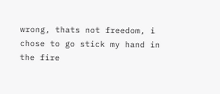wrong, thats not freedom, i chose to go stick my hand in the fire